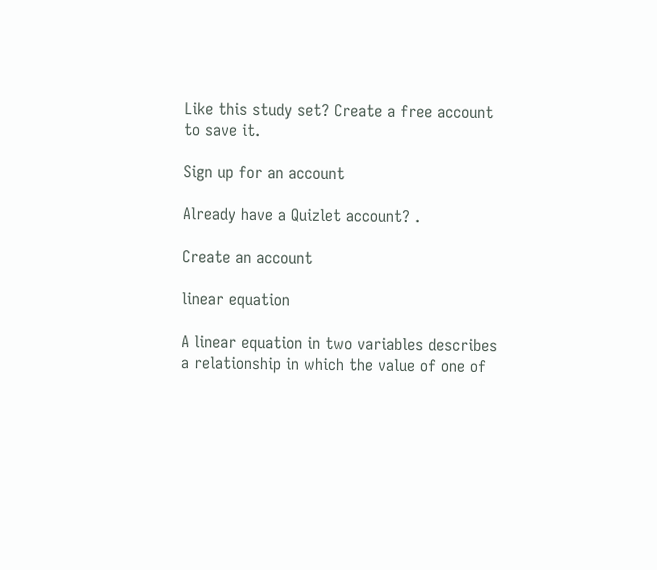Like this study set? Create a free account to save it.

Sign up for an account

Already have a Quizlet account? .

Create an account

linear equation

A linear equation in two variables describes a relationship in which the value of one of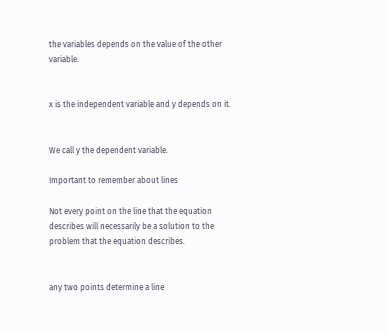the variables depends on the value of the other variable.


x is the independent variable and y depends on it.


We call y the dependent variable.

Important to remember about lines

Not every point on the line that the equation describes will necessarily be a solution to the problem that the equation describes.


any two points determine a line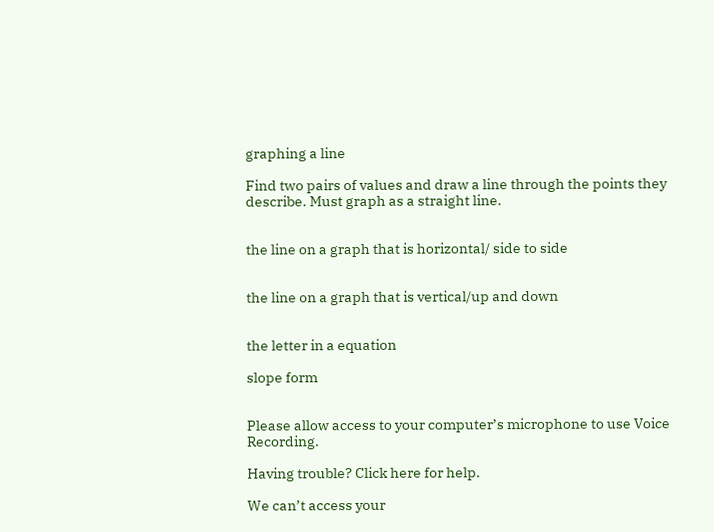graphing a line

Find two pairs of values and draw a line through the points they describe. Must graph as a straight line.


the line on a graph that is horizontal/ side to side


the line on a graph that is vertical/up and down


the letter in a equation

slope form


Please allow access to your computer’s microphone to use Voice Recording.

Having trouble? Click here for help.

We can’t access your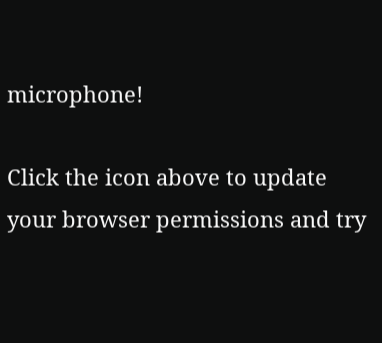microphone!

Click the icon above to update your browser permissions and try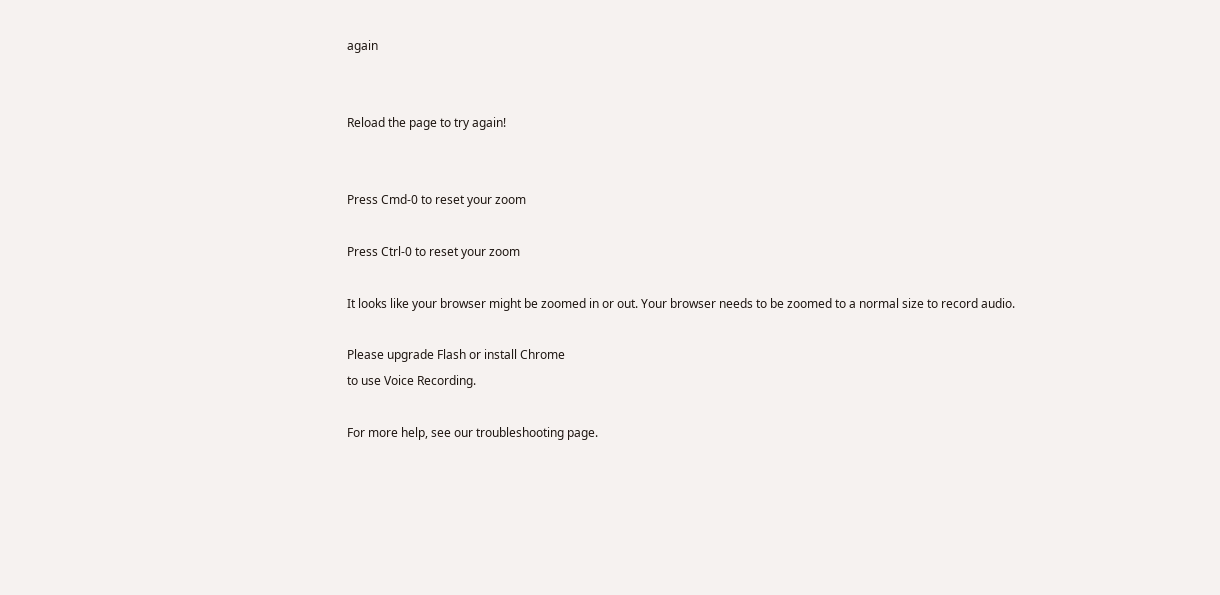again


Reload the page to try again!


Press Cmd-0 to reset your zoom

Press Ctrl-0 to reset your zoom

It looks like your browser might be zoomed in or out. Your browser needs to be zoomed to a normal size to record audio.

Please upgrade Flash or install Chrome
to use Voice Recording.

For more help, see our troubleshooting page.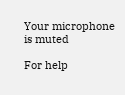Your microphone is muted

For help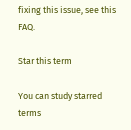fixing this issue, see this FAQ.

Star this term

You can study starred terms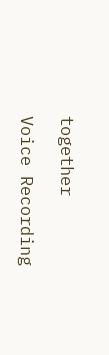together

Voice Recording